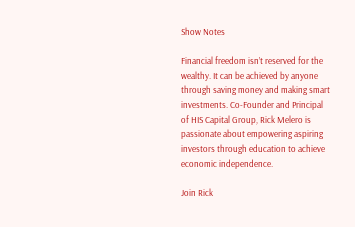Show Notes

Financial freedom isn’t reserved for the wealthy. It can be achieved by anyone through saving money and making smart investments. Co-Founder and Principal of HIS Capital Group, Rick Melero is passionate about empowering aspiring investors through education to achieve economic independence.

Join Rick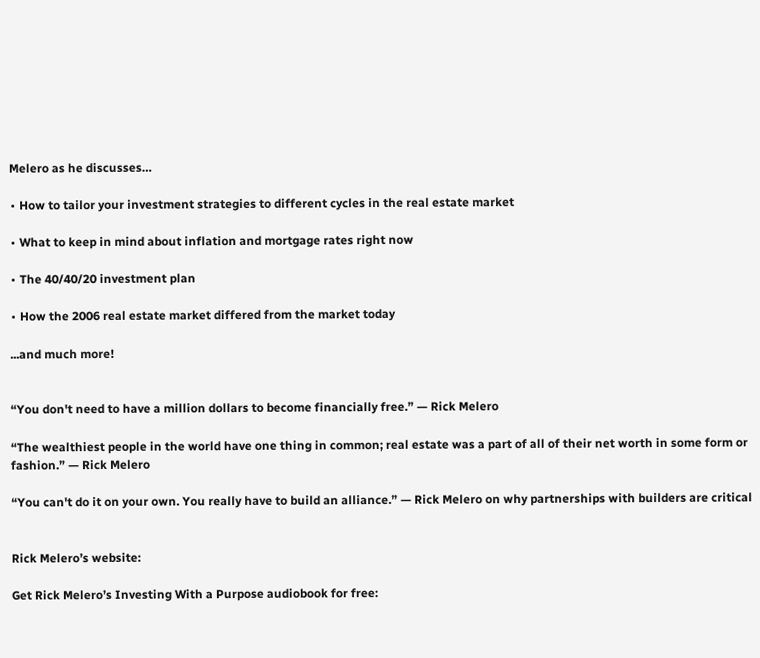Melero as he discusses…

∙ How to tailor your investment strategies to different cycles in the real estate market

∙ What to keep in mind about inflation and mortgage rates right now

∙ The 40/40/20 investment plan

∙ How the 2006 real estate market differed from the market today

...and much more!


“You don't need to have a million dollars to become financially free.” — Rick Melero

“The wealthiest people in the world have one thing in common; real estate was a part of all of their net worth in some form or fashion.” — Rick Melero

“You can't do it on your own. You really have to build an alliance.” — Rick Melero on why partnerships with builders are critical


Rick Melero’s website:

Get Rick Melero’s Investing With a Purpose audiobook for free: